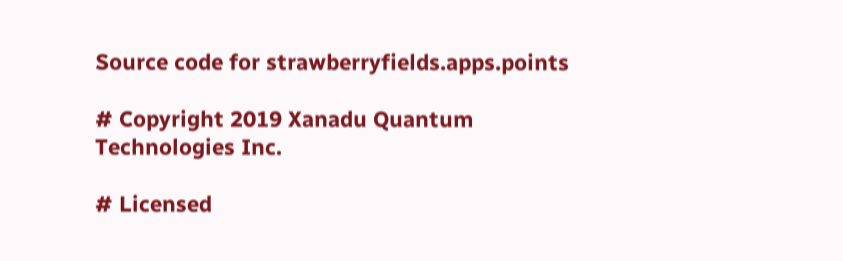Source code for strawberryfields.apps.points

# Copyright 2019 Xanadu Quantum Technologies Inc.

# Licensed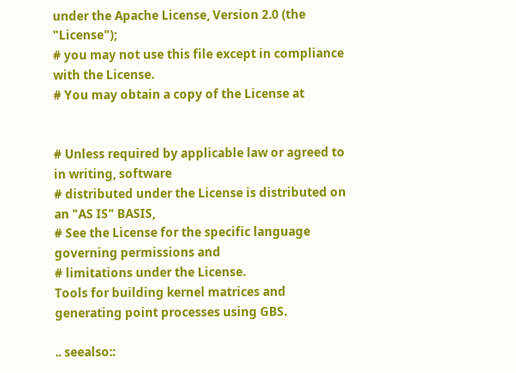under the Apache License, Version 2.0 (the "License");
# you may not use this file except in compliance with the License.
# You may obtain a copy of the License at


# Unless required by applicable law or agreed to in writing, software
# distributed under the License is distributed on an "AS IS" BASIS,
# See the License for the specific language governing permissions and
# limitations under the License.
Tools for building kernel matrices and generating point processes using GBS.

.. seealso::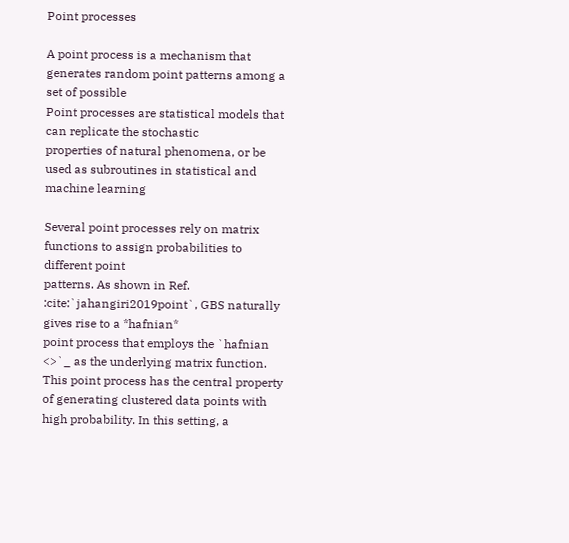Point processes

A point process is a mechanism that generates random point patterns among a set of possible
Point processes are statistical models that can replicate the stochastic
properties of natural phenomena, or be used as subroutines in statistical and machine learning

Several point processes rely on matrix functions to assign probabilities to different point
patterns. As shown in Ref. :cite:`jahangiri2019point`, GBS naturally gives rise to a *hafnian*
point process that employs the `hafnian
<>`_ as the underlying matrix function.
This point process has the central property of generating clustered data points with
high probability. In this setting, a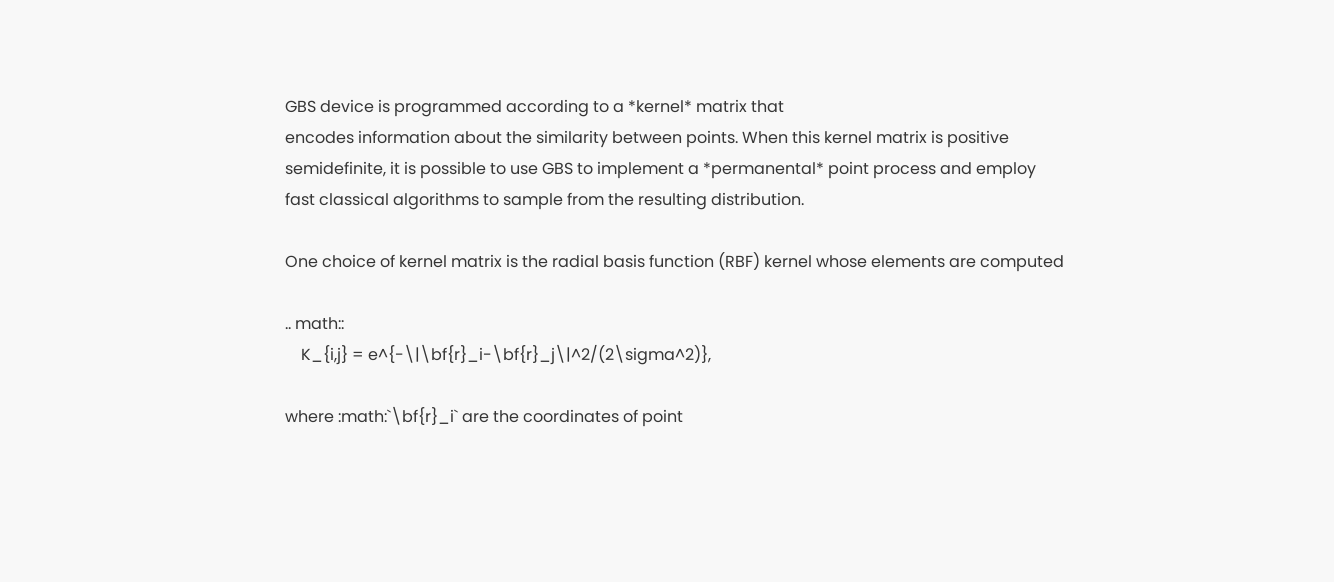GBS device is programmed according to a *kernel* matrix that
encodes information about the similarity between points. When this kernel matrix is positive
semidefinite, it is possible to use GBS to implement a *permanental* point process and employ
fast classical algorithms to sample from the resulting distribution.

One choice of kernel matrix is the radial basis function (RBF) kernel whose elements are computed

.. math::
    K_{i,j} = e^{-\|\bf{r}_i-\bf{r}_j\|^2/(2\sigma^2)},

where :math:`\bf{r}_i` are the coordinates of point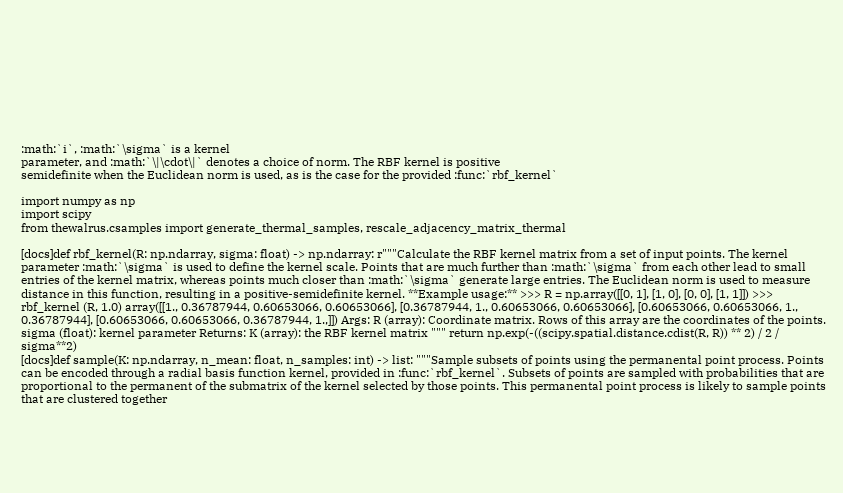:math:`i`, :math:`\sigma` is a kernel
parameter, and :math:`\|\cdot\|` denotes a choice of norm. The RBF kernel is positive
semidefinite when the Euclidean norm is used, as is the case for the provided :func:`rbf_kernel`

import numpy as np
import scipy
from thewalrus.csamples import generate_thermal_samples, rescale_adjacency_matrix_thermal

[docs]def rbf_kernel(R: np.ndarray, sigma: float) -> np.ndarray: r"""Calculate the RBF kernel matrix from a set of input points. The kernel parameter :math:`\sigma` is used to define the kernel scale. Points that are much further than :math:`\sigma` from each other lead to small entries of the kernel matrix, whereas points much closer than :math:`\sigma` generate large entries. The Euclidean norm is used to measure distance in this function, resulting in a positive-semidefinite kernel. **Example usage:** >>> R = np.array([[0, 1], [1, 0], [0, 0], [1, 1]]) >>> rbf_kernel (R, 1.0) array([[1., 0.36787944, 0.60653066, 0.60653066], [0.36787944, 1., 0.60653066, 0.60653066], [0.60653066, 0.60653066, 1., 0.36787944], [0.60653066, 0.60653066, 0.36787944, 1.,]]) Args: R (array): Coordinate matrix. Rows of this array are the coordinates of the points. sigma (float): kernel parameter Returns: K (array): the RBF kernel matrix """ return np.exp(-((scipy.spatial.distance.cdist(R, R)) ** 2) / 2 / sigma**2)
[docs]def sample(K: np.ndarray, n_mean: float, n_samples: int) -> list: """Sample subsets of points using the permanental point process. Points can be encoded through a radial basis function kernel, provided in :func:`rbf_kernel`. Subsets of points are sampled with probabilities that are proportional to the permanent of the submatrix of the kernel selected by those points. This permanental point process is likely to sample points that are clustered together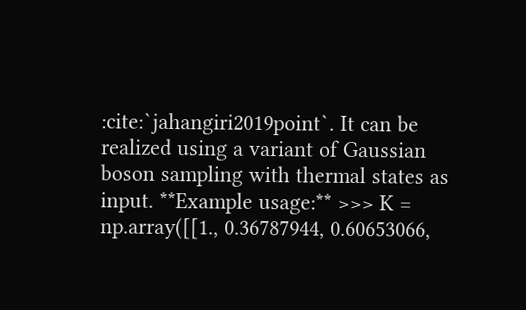:cite:`jahangiri2019point`. It can be realized using a variant of Gaussian boson sampling with thermal states as input. **Example usage:** >>> K = np.array([[1., 0.36787944, 0.60653066,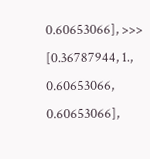0.60653066], >>> [0.36787944, 1., 0.60653066, 0.60653066],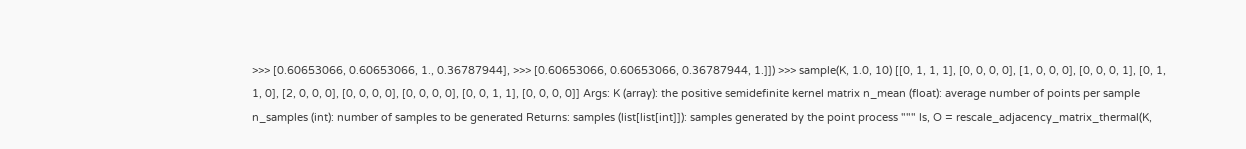>>> [0.60653066, 0.60653066, 1., 0.36787944], >>> [0.60653066, 0.60653066, 0.36787944, 1.]]) >>> sample(K, 1.0, 10) [[0, 1, 1, 1], [0, 0, 0, 0], [1, 0, 0, 0], [0, 0, 0, 1], [0, 1, 1, 0], [2, 0, 0, 0], [0, 0, 0, 0], [0, 0, 0, 0], [0, 0, 1, 1], [0, 0, 0, 0]] Args: K (array): the positive semidefinite kernel matrix n_mean (float): average number of points per sample n_samples (int): number of samples to be generated Returns: samples (list[list[int]]): samples generated by the point process """ ls, O = rescale_adjacency_matrix_thermal(K,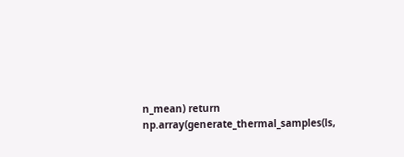n_mean) return np.array(generate_thermal_samples(ls,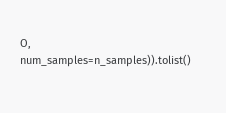O, num_samples=n_samples)).tolist()